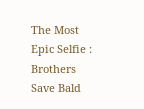The Most Epic Selfie : Brothers Save Bald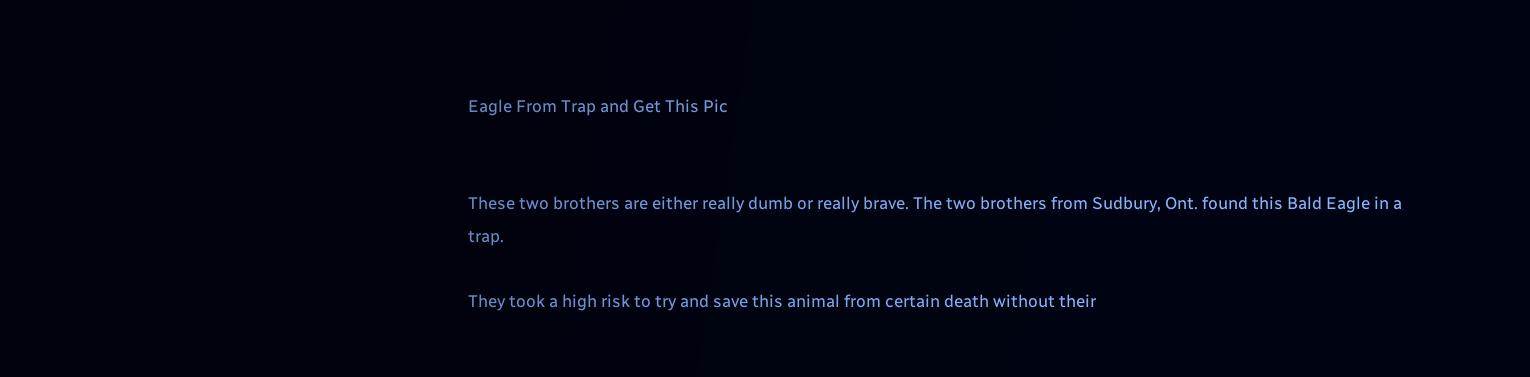Eagle From Trap and Get This Pic


These two brothers are either really dumb or really brave. The two brothers from Sudbury, Ont. found this Bald Eagle in a trap.

They took a high risk to try and save this animal from certain death without their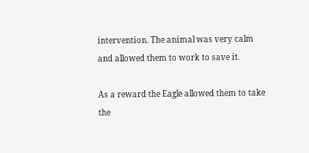intervention. The animal was very calm and allowed them to work to save it.

As a reward the Eagle allowed them to take the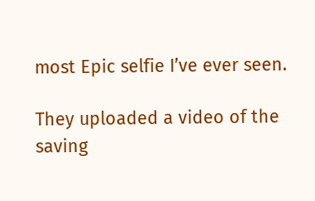most Epic selfie I’ve ever seen.

They uploaded a video of the saving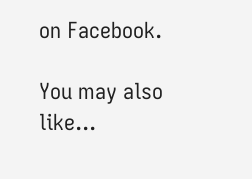on Facebook.

You may also like...